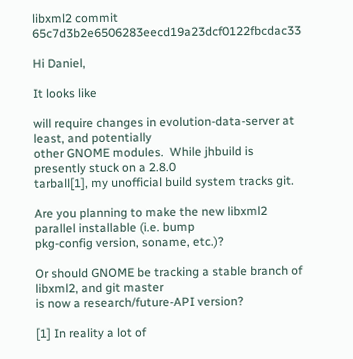libxml2 commit 65c7d3b2e6506283eecd19a23dcf0122fbcdac33

Hi Daniel,

It looks like

will require changes in evolution-data-server at least, and potentially
other GNOME modules.  While jhbuild is presently stuck on a 2.8.0
tarball[1], my unofficial build system tracks git.

Are you planning to make the new libxml2 parallel installable (i.e. bump
pkg-config version, soname, etc.)?

Or should GNOME be tracking a stable branch of libxml2, and git master
is now a research/future-API version?

[1] In reality a lot of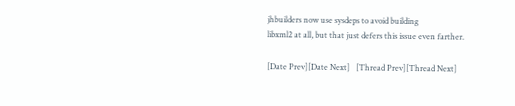jhbuilders now use sysdeps to avoid building
libxml2 at all, but that just defers this issue even farther.

[Date Prev][Date Next]   [Thread Prev][Thread Next]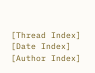[Thread Index] [Date Index] [Author Index]